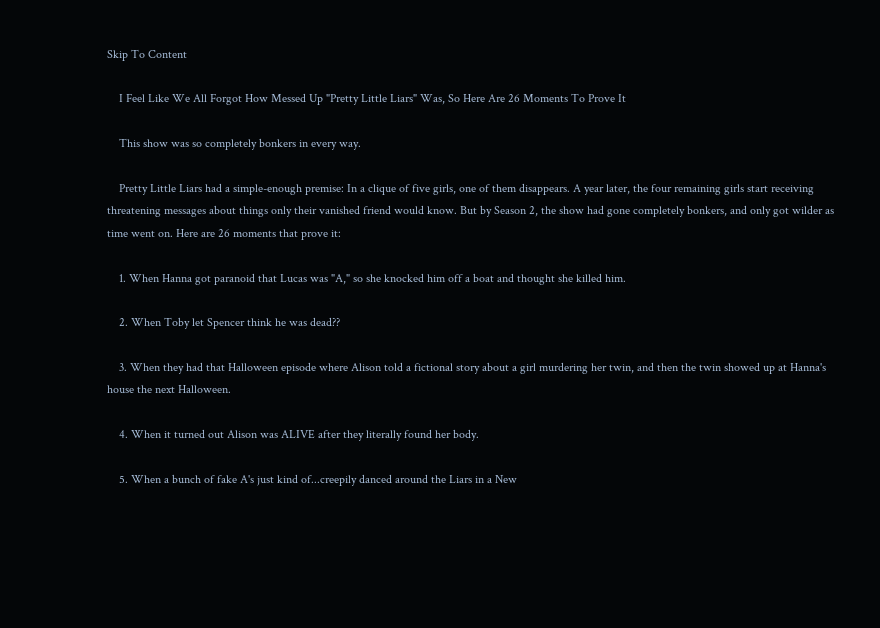Skip To Content

    I Feel Like We All Forgot How Messed Up "Pretty Little Liars" Was, So Here Are 26 Moments To Prove It

    This show was so completely bonkers in every way.

    Pretty Little Liars had a simple-enough premise: In a clique of five girls, one of them disappears. A year later, the four remaining girls start receiving threatening messages about things only their vanished friend would know. But by Season 2, the show had gone completely bonkers, and only got wilder as time went on. Here are 26 moments that prove it:

    1. When Hanna got paranoid that Lucas was "A," so she knocked him off a boat and thought she killed him.

    2. When Toby let Spencer think he was dead??

    3. When they had that Halloween episode where Alison told a fictional story about a girl murdering her twin, and then the twin showed up at Hanna's house the next Halloween.

    4. When it turned out Alison was ALIVE after they literally found her body.

    5. When a bunch of fake A's just kind of...creepily danced around the Liars in a New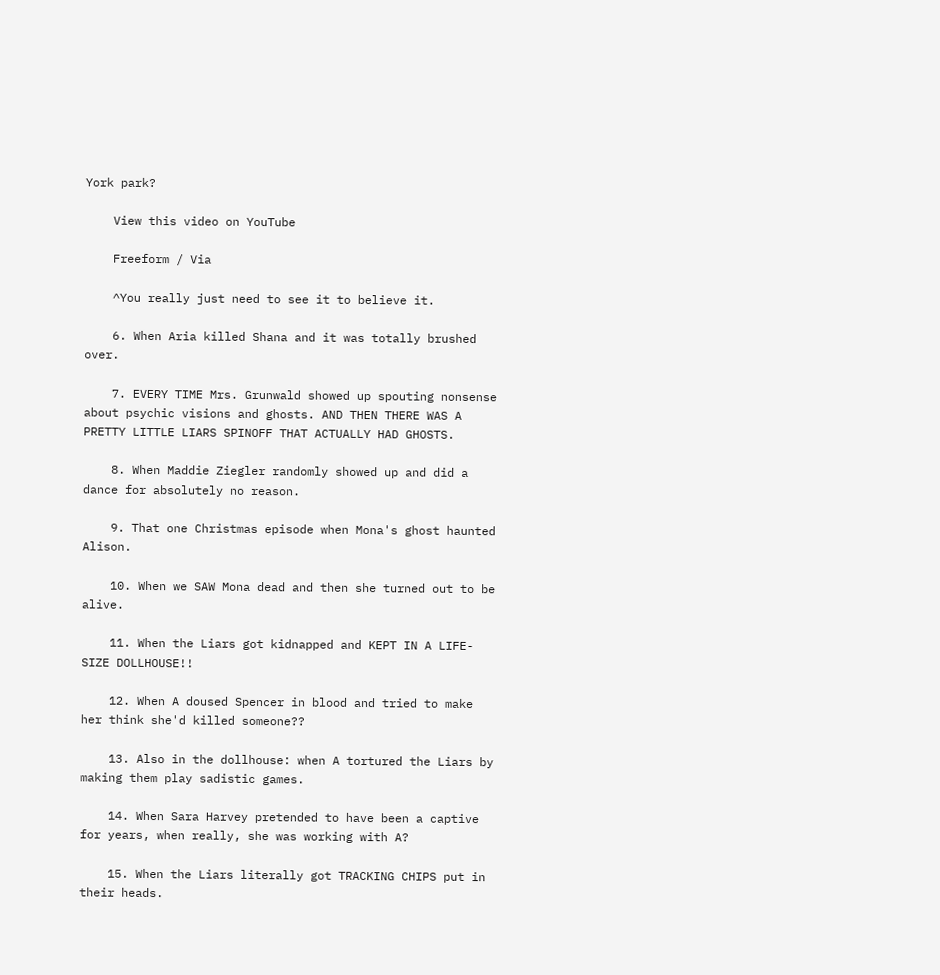York park?

    View this video on YouTube

    Freeform / Via

    ^You really just need to see it to believe it.

    6. When Aria killed Shana and it was totally brushed over.

    7. EVERY TIME Mrs. Grunwald showed up spouting nonsense about psychic visions and ghosts. AND THEN THERE WAS A PRETTY LITTLE LIARS SPINOFF THAT ACTUALLY HAD GHOSTS.

    8. When Maddie Ziegler randomly showed up and did a dance for absolutely no reason.

    9. That one Christmas episode when Mona's ghost haunted Alison.

    10. When we SAW Mona dead and then she turned out to be alive.

    11. When the Liars got kidnapped and KEPT IN A LIFE-SIZE DOLLHOUSE!!

    12. When A doused Spencer in blood and tried to make her think she'd killed someone??

    13. Also in the dollhouse: when A tortured the Liars by making them play sadistic games.

    14. When Sara Harvey pretended to have been a captive for years, when really, she was working with A?

    15. When the Liars literally got TRACKING CHIPS put in their heads.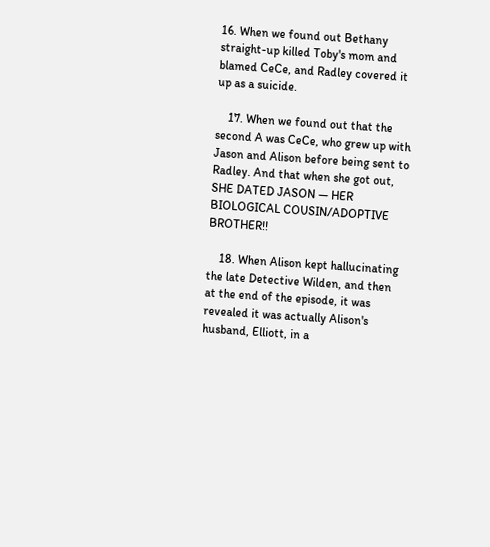16. When we found out Bethany straight-up killed Toby's mom and blamed CeCe, and Radley covered it up as a suicide.

    17. When we found out that the second A was CeCe, who grew up with Jason and Alison before being sent to Radley. And that when she got out, SHE DATED JASON — HER BIOLOGICAL COUSIN/ADOPTIVE BROTHER!!

    18. When Alison kept hallucinating the late Detective Wilden, and then at the end of the episode, it was revealed it was actually Alison's husband, Elliott, in a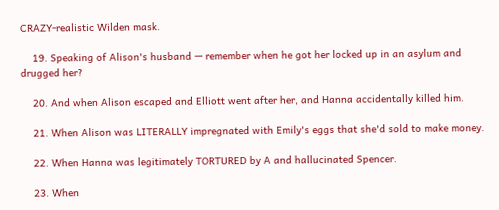CRAZY-realistic Wilden mask.

    19. Speaking of Alison's husband — remember when he got her locked up in an asylum and drugged her?

    20. And when Alison escaped and Elliott went after her, and Hanna accidentally killed him.

    21. When Alison was LITERALLY impregnated with Emily's eggs that she'd sold to make money.

    22. When Hanna was legitimately TORTURED by A and hallucinated Spencer.

    23. When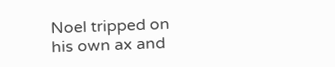Noel tripped on his own ax and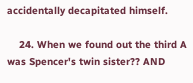accidentally decapitated himself.

    24. When we found out the third A was Spencer's twin sister?? AND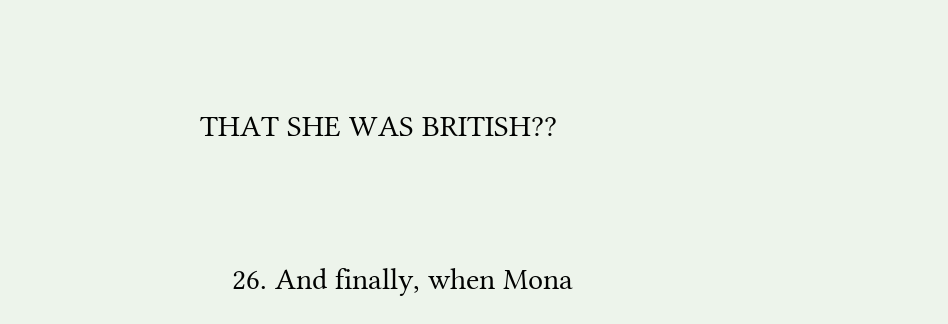THAT SHE WAS BRITISH??


    26. And finally, when Mona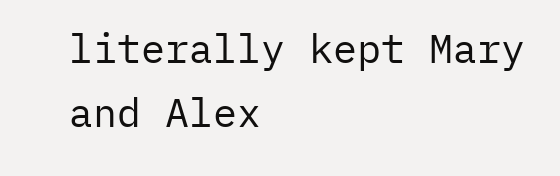literally kept Mary and Alex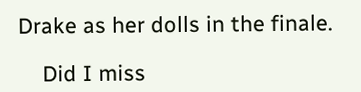Drake as her dolls in the finale.

    Did I miss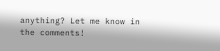anything? Let me know in the comments!